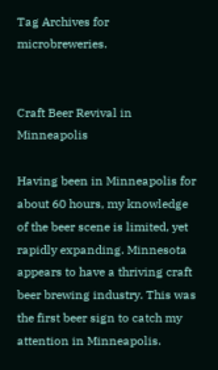Tag Archives for microbreweries.


Craft Beer Revival in Minneapolis

Having been in Minneapolis for about 60 hours, my knowledge of the beer scene is limited, yet rapidly expanding. Minnesota appears to have a thriving craft beer brewing industry. This was the first beer sign to catch my attention in Minneapolis.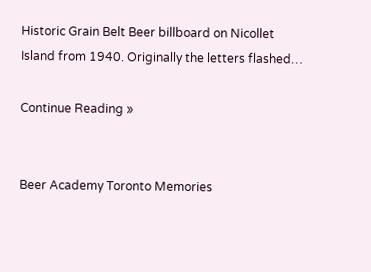Historic Grain Belt Beer billboard on Nicollet Island from 1940. Originally the letters flashed…

Continue Reading »


Beer Academy Toronto Memories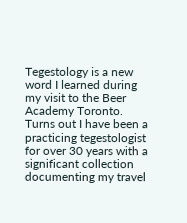Tegestology is a new word I learned during my visit to the Beer Academy Toronto. Turns out I have been a practicing tegestologist for over 30 years with a significant collection documenting my travel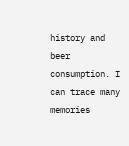history and beer consumption. I can trace many memories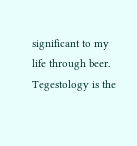significant to my life through beer. Tegestology is the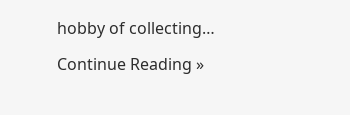hobby of collecting…

Continue Reading »